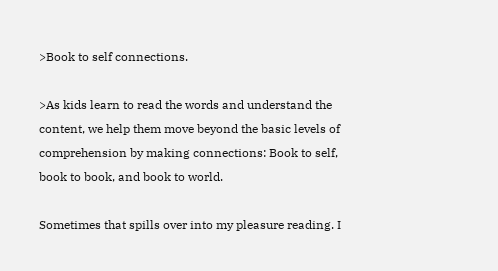>Book to self connections.

>As kids learn to read the words and understand the content, we help them move beyond the basic levels of comprehension by making connections: Book to self, book to book, and book to world.

Sometimes that spills over into my pleasure reading. I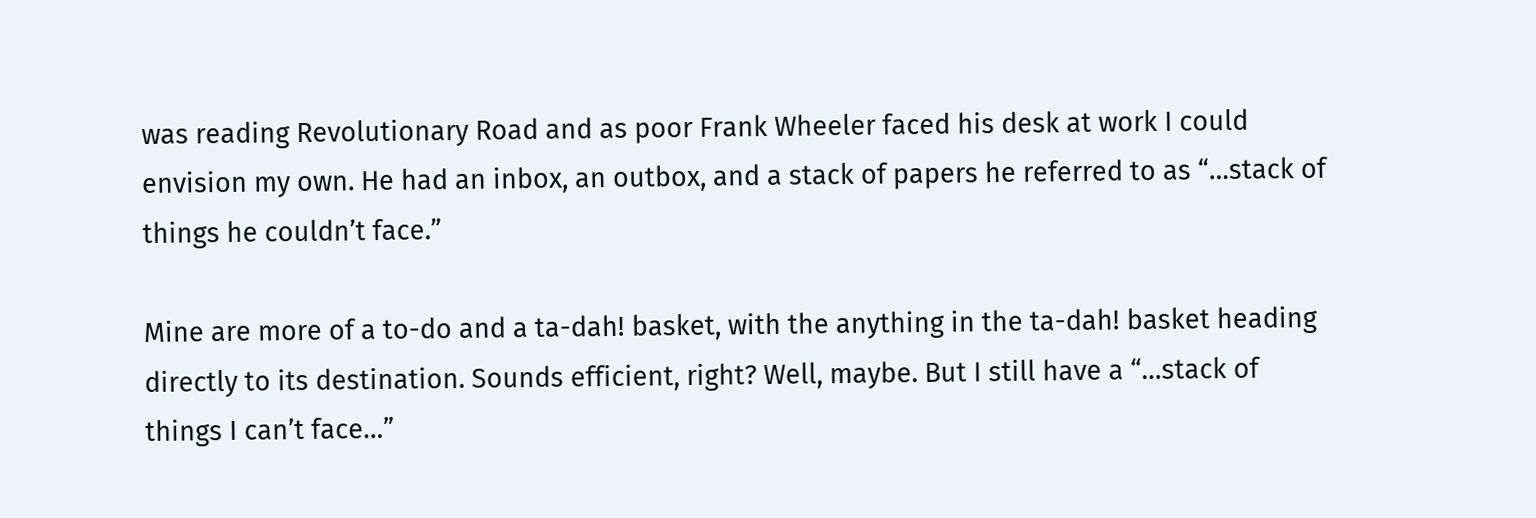was reading Revolutionary Road and as poor Frank Wheeler faced his desk at work I could envision my own. He had an inbox, an outbox, and a stack of papers he referred to as “…stack of things he couldn’t face.”

Mine are more of a to-do and a ta-dah! basket, with the anything in the ta-dah! basket heading directly to its destination. Sounds efficient, right? Well, maybe. But I still have a “…stack of things I can’t face…”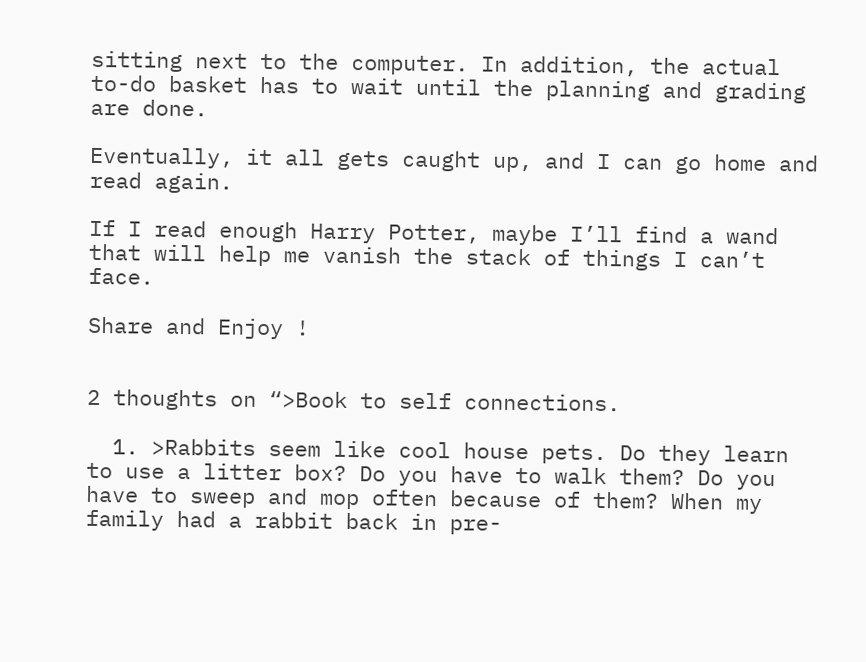sitting next to the computer. In addition, the actual to-do basket has to wait until the planning and grading are done.

Eventually, it all gets caught up, and I can go home and read again.

If I read enough Harry Potter, maybe I’ll find a wand that will help me vanish the stack of things I can’t face.

Share and Enjoy !


2 thoughts on “>Book to self connections.

  1. >Rabbits seem like cool house pets. Do they learn to use a litter box? Do you have to walk them? Do you have to sweep and mop often because of them? When my family had a rabbit back in pre-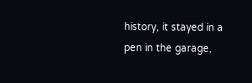history, it stayed in a pen in the garage,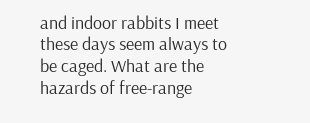and indoor rabbits I meet these days seem always to be caged. What are the hazards of free-range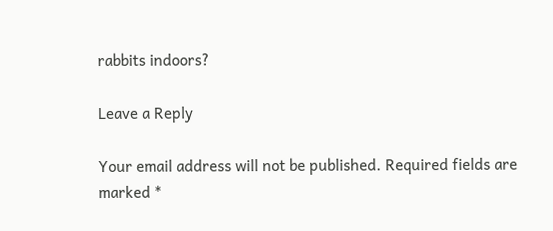rabbits indoors?

Leave a Reply

Your email address will not be published. Required fields are marked *